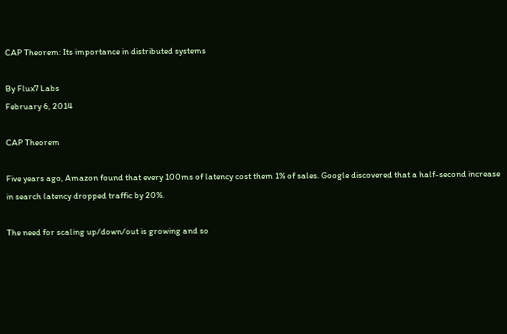CAP Theorem: Its importance in distributed systems

By Flux7 Labs
February 6, 2014

CAP Theorem

Five years ago, Amazon found that every 100ms of latency cost them 1% of sales. Google discovered that a half-second increase in search latency dropped traffic by 20%.

The need for scaling up/down/out is growing and so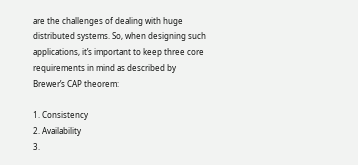are the challenges of dealing with huge distributed systems. So, when designing such applications, it’s important to keep three core requirements in mind as described by Brewer’s CAP theorem:

1. Consistency
2. Availability
3.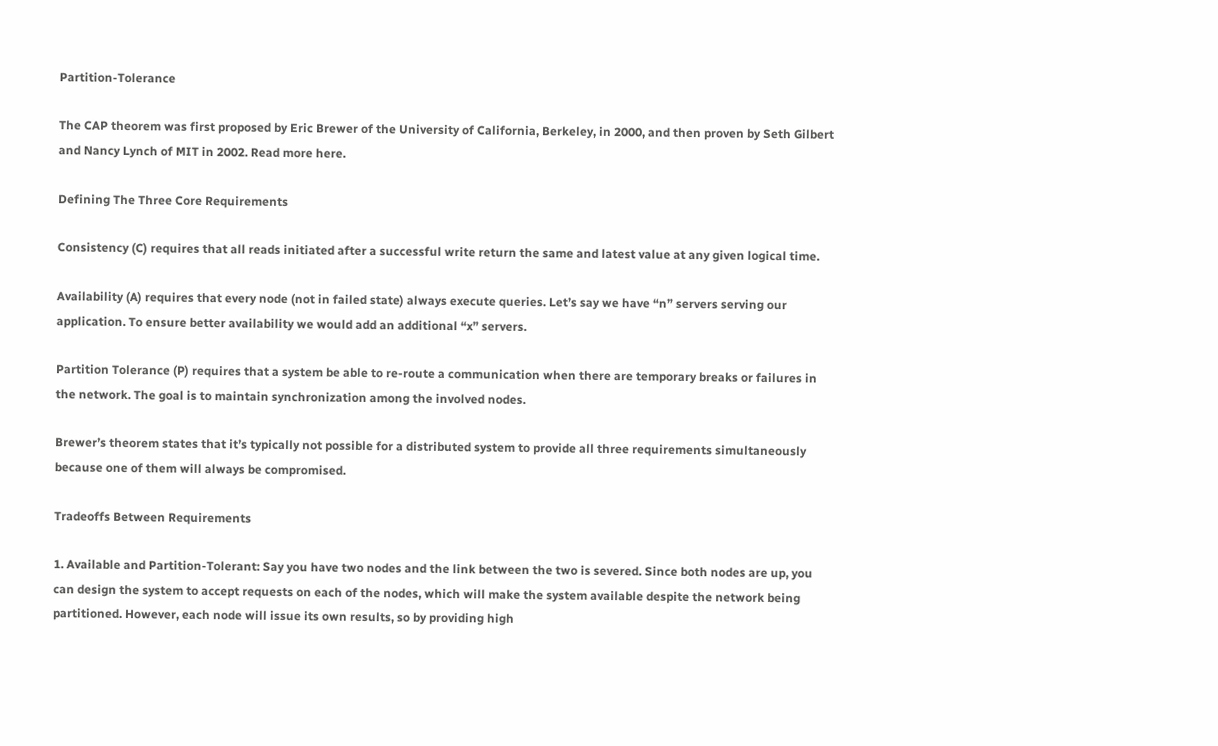Partition-Tolerance

The CAP theorem was first proposed by Eric Brewer of the University of California, Berkeley, in 2000, and then proven by Seth Gilbert and Nancy Lynch of MIT in 2002. Read more here.

Defining The Three Core Requirements

Consistency (C) requires that all reads initiated after a successful write return the same and latest value at any given logical time.

Availability (A) requires that every node (not in failed state) always execute queries. Let’s say we have “n” servers serving our application. To ensure better availability we would add an additional “x” servers.

Partition Tolerance (P) requires that a system be able to re-route a communication when there are temporary breaks or failures in the network. The goal is to maintain synchronization among the involved nodes.

Brewer’s theorem states that it’s typically not possible for a distributed system to provide all three requirements simultaneously because one of them will always be compromised.

Tradeoffs Between Requirements

1. Available and Partition-Tolerant: Say you have two nodes and the link between the two is severed. Since both nodes are up, you can design the system to accept requests on each of the nodes, which will make the system available despite the network being partitioned. However, each node will issue its own results, so by providing high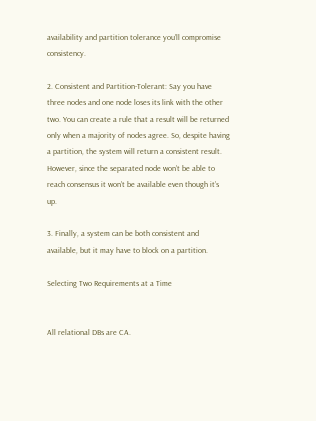availability and partition tolerance you’ll compromise consistency.

2. Consistent and Partition-Tolerant: Say you have three nodes and one node loses its link with the other two. You can create a rule that a result will be returned only when a majority of nodes agree. So, despite having a partition, the system will return a consistent result. However, since the separated node won’t be able to reach consensus it won’t be available even though it’s up.

3. Finally, a system can be both consistent and available, but it may have to block on a partition.

Selecting Two Requirements at a Time


All relational DBs are CA.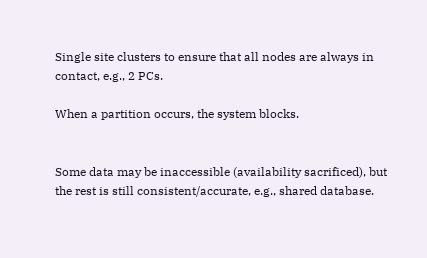Single site clusters to ensure that all nodes are always in contact, e.g., 2 PCs.

When a partition occurs, the system blocks.


Some data may be inaccessible (availability sacrificed), but the rest is still consistent/accurate, e.g., shared database.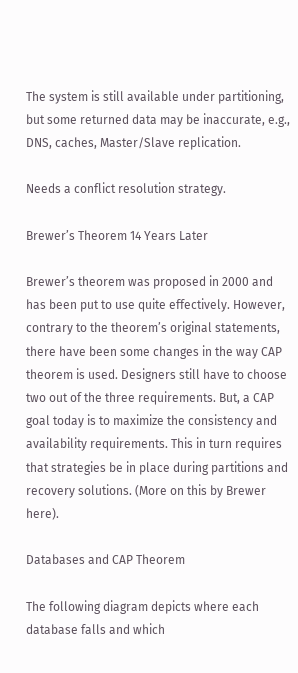The system is still available under partitioning, but some returned data may be inaccurate, e.g., DNS, caches, Master/Slave replication.

Needs a conflict resolution strategy.

Brewer’s Theorem 14 Years Later

Brewer’s theorem was proposed in 2000 and has been put to use quite effectively. However, contrary to the theorem’s original statements, there have been some changes in the way CAP theorem is used. Designers still have to choose two out of the three requirements. But, a CAP goal today is to maximize the consistency and availability requirements. This in turn requires that strategies be in place during partitions and recovery solutions. (More on this by Brewer here).

Databases and CAP Theorem

The following diagram depicts where each database falls and which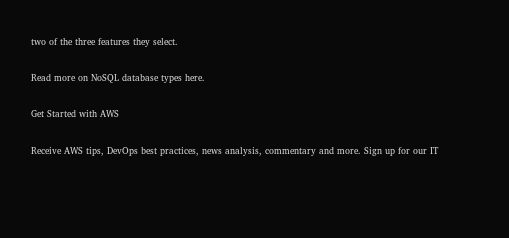two of the three features they select.

Read more on NoSQL database types here.

Get Started with AWS

Receive AWS tips, DevOps best practices, news analysis, commentary and more. Sign up for our IT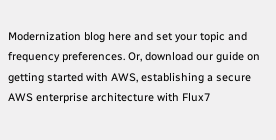Modernization blog here and set your topic and frequency preferences. Or, download our guide on getting started with AWS, establishing a secure AWS enterprise architecture with Flux7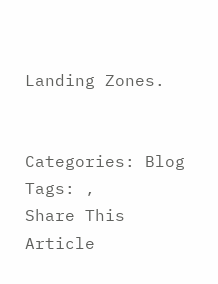Landing Zones.


Categories: Blog
Tags: ,
Share This Article